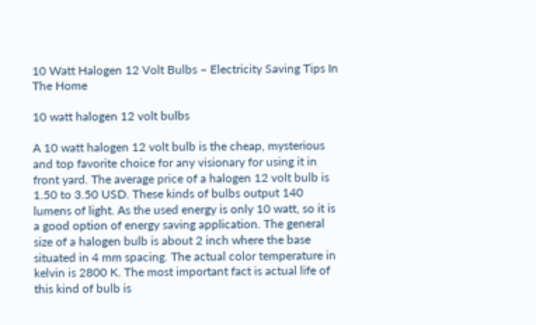10 Watt Halogen 12 Volt Bulbs – Electricity Saving Tips In The Home

10 watt halogen 12 volt bulbs

A 10 watt halogen 12 volt bulb is the cheap, mysterious and top favorite choice for any visionary for using it in front yard. The average price of a halogen 12 volt bulb is 1.50 to 3.50 USD. These kinds of bulbs output 140 lumens of light. As the used energy is only 10 watt, so it is a good option of energy saving application. The general size of a halogen bulb is about 2 inch where the base situated in 4 mm spacing. The actual color temperature in kelvin is 2800 K. The most important fact is actual life of this kind of bulb is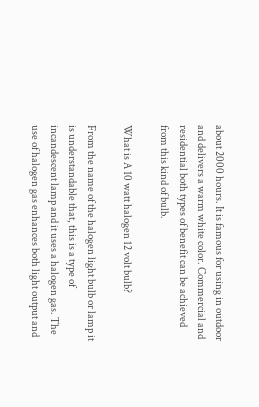about 2000 hours. It is famous for using in outdoor and delivers a warm white color. Commercial and residential both types of benefit can be achieved from this kind of bulb.

What is A 10 watt halogen 12 volt bulb?

From the name of the halogen light bulb or lamp it is understandable that, this is a type of incandescent lamp and it uses a halogen gas. The use of halogen gas enhances both light output and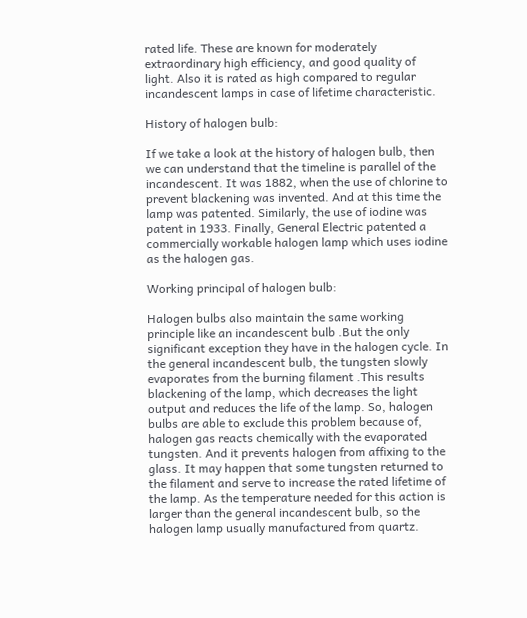rated life. These are known for moderately extraordinary high efficiency, and good quality of light. Also it is rated as high compared to regular incandescent lamps in case of lifetime characteristic.

History of halogen bulb:

If we take a look at the history of halogen bulb, then we can understand that the timeline is parallel of the incandescent. It was 1882, when the use of chlorine to prevent blackening was invented. And at this time the lamp was patented. Similarly, the use of iodine was patent in 1933. Finally, General Electric patented a commercially workable halogen lamp which uses iodine as the halogen gas.

Working principal of halogen bulb:

Halogen bulbs also maintain the same working principle like an incandescent bulb .But the only significant exception they have in the halogen cycle. In the general incandescent bulb, the tungsten slowly evaporates from the burning filament .This results blackening of the lamp, which decreases the light output and reduces the life of the lamp. So, halogen bulbs are able to exclude this problem because of, halogen gas reacts chemically with the evaporated tungsten. And it prevents halogen from affixing to the glass. It may happen that some tungsten returned to the filament and serve to increase the rated lifetime of the lamp. As the temperature needed for this action is larger than the general incandescent bulb, so the halogen lamp usually manufactured from quartz.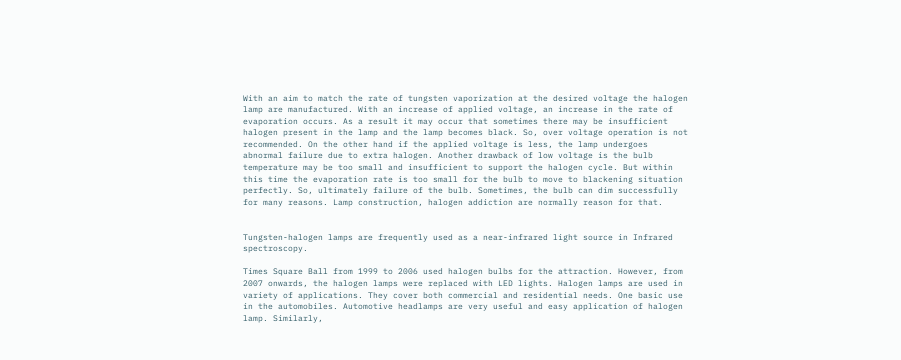With an aim to match the rate of tungsten vaporization at the desired voltage the halogen lamp are manufactured. With an increase of applied voltage, an increase in the rate of evaporation occurs. As a result it may occur that sometimes there may be insufficient halogen present in the lamp and the lamp becomes black. So, over voltage operation is not recommended. On the other hand if the applied voltage is less, the lamp undergoes abnormal failure due to extra halogen. Another drawback of low voltage is the bulb temperature may be too small and insufficient to support the halogen cycle. But within this time the evaporation rate is too small for the bulb to move to blackening situation perfectly. So, ultimately failure of the bulb. Sometimes, the bulb can dim successfully for many reasons. Lamp construction, halogen addiction are normally reason for that.


Tungsten-halogen lamps are frequently used as a near-infrared light source in Infrared spectroscopy.

Times Square Ball from 1999 to 2006 used halogen bulbs for the attraction. However, from 2007 onwards, the halogen lamps were replaced with LED lights. Halogen lamps are used in variety of applications. They cover both commercial and residential needs. One basic use in the automobiles. Automotive headlamps are very useful and easy application of halogen lamp. Similarly,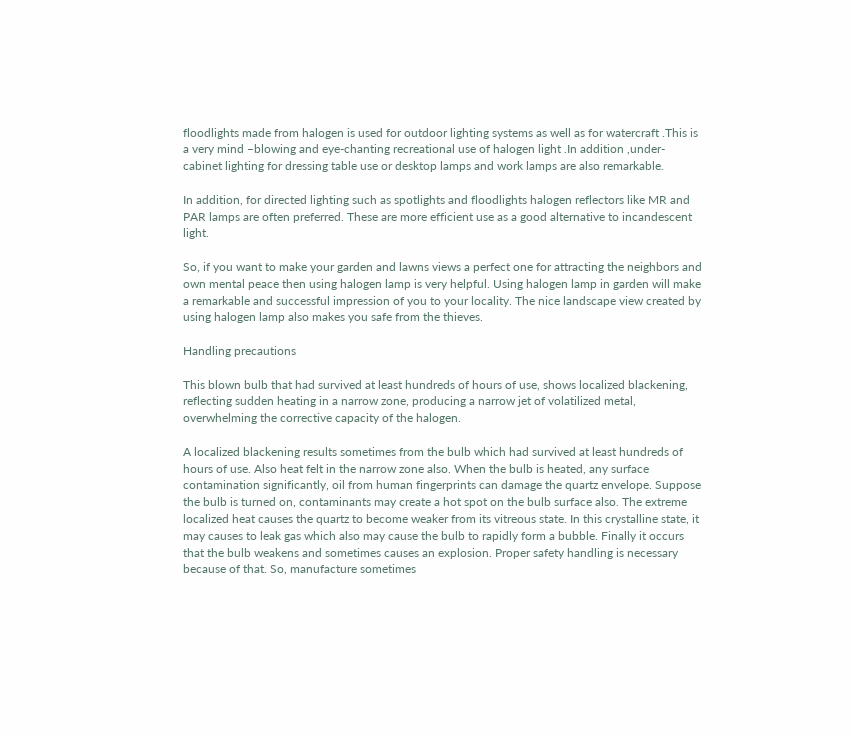floodlights made from halogen is used for outdoor lighting systems as well as for watercraft .This is a very mind –blowing and eye-chanting recreational use of halogen light .In addition ,under- cabinet lighting for dressing table use or desktop lamps and work lamps are also remarkable.

In addition, for directed lighting such as spotlights and floodlights halogen reflectors like MR and PAR lamps are often preferred. These are more efficient use as a good alternative to incandescent light.

So, if you want to make your garden and lawns views a perfect one for attracting the neighbors and own mental peace then using halogen lamp is very helpful. Using halogen lamp in garden will make a remarkable and successful impression of you to your locality. The nice landscape view created by using halogen lamp also makes you safe from the thieves.

Handling precautions

This blown bulb that had survived at least hundreds of hours of use, shows localized blackening, reflecting sudden heating in a narrow zone, producing a narrow jet of volatilized metal, overwhelming the corrective capacity of the halogen.

A localized blackening results sometimes from the bulb which had survived at least hundreds of hours of use. Also heat felt in the narrow zone also. When the bulb is heated, any surface contamination significantly, oil from human fingerprints can damage the quartz envelope. Suppose the bulb is turned on, contaminants may create a hot spot on the bulb surface also. The extreme localized heat causes the quartz to become weaker from its vitreous state. In this crystalline state, it may causes to leak gas which also may cause the bulb to rapidly form a bubble. Finally it occurs that the bulb weakens and sometimes causes an explosion. Proper safety handling is necessary because of that. So, manufacture sometimes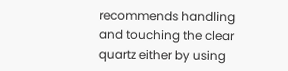recommends handling and touching the clear quartz either by using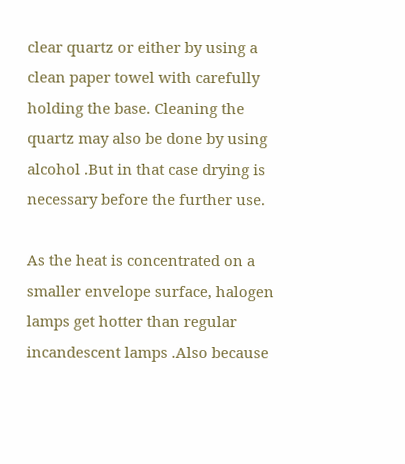clear quartz or either by using a clean paper towel with carefully holding the base. Cleaning the quartz may also be done by using alcohol .But in that case drying is necessary before the further use.

As the heat is concentrated on a smaller envelope surface, halogen lamps get hotter than regular incandescent lamps .Also because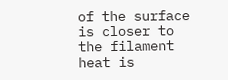of the surface is closer to the filament heat is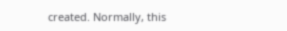created. Normally, this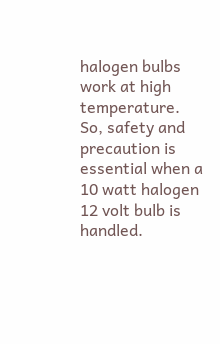halogen bulbs work at high temperature. So, safety and precaution is essential when a 10 watt halogen 12 volt bulb is handled.